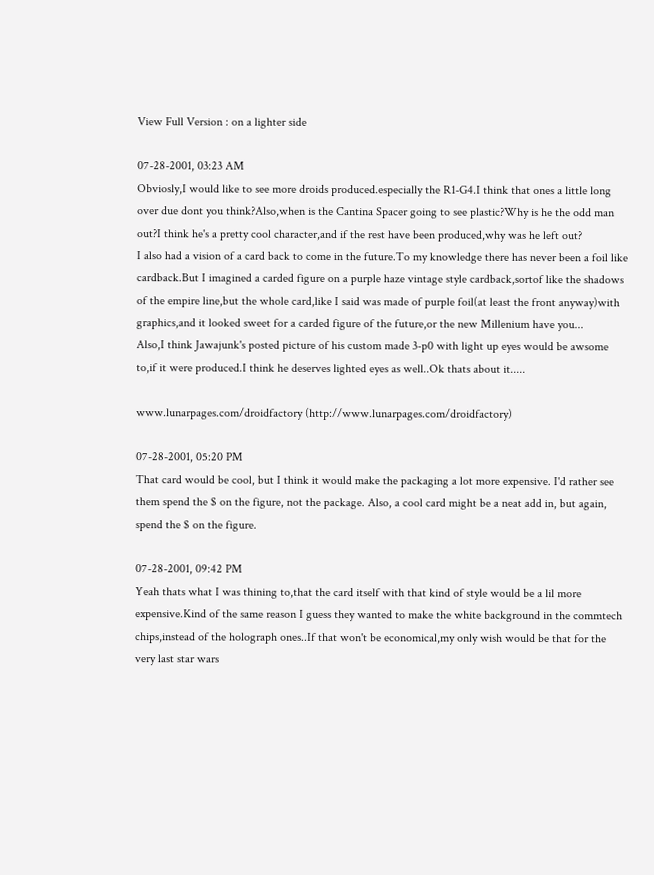View Full Version : on a lighter side

07-28-2001, 03:23 AM
Obviosly,I would like to see more droids produced.especially the R1-G4.I think that ones a little long over due dont you think?Also,when is the Cantina Spacer going to see plastic?Why is he the odd man out?I think he's a pretty cool character,and if the rest have been produced,why was he left out?
I also had a vision of a card back to come in the future.To my knowledge there has never been a foil like cardback.But I imagined a carded figure on a purple haze vintage style cardback,sortof like the shadows of the empire line,but the whole card,like I said was made of purple foil(at least the front anyway)with graphics,and it looked sweet for a carded figure of the future,or the new Millenium have you...
Also,I think Jawajunk's posted picture of his custom made 3-p0 with light up eyes would be awsome to,if it were produced.I think he deserves lighted eyes as well..Ok thats about it.....

www.lunarpages.com/droidfactory (http://www.lunarpages.com/droidfactory)

07-28-2001, 05:20 PM
That card would be cool, but I think it would make the packaging a lot more expensive. I'd rather see them spend the $ on the figure, not the package. Also, a cool card might be a neat add in, but again, spend the $ on the figure.

07-28-2001, 09:42 PM
Yeah thats what I was thining to,that the card itself with that kind of style would be a lil more expensive.Kind of the same reason I guess they wanted to make the white background in the commtech chips,instead of the holograph ones..If that won't be economical,my only wish would be that for the very last star wars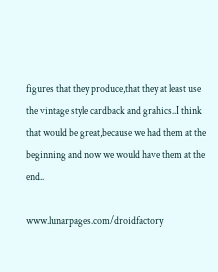figures that they produce,that they at least use the vintage style cardback and grahics..I think that would be great,because we had them at the beginning and now we would have them at the end..

www.lunarpages.com/droidfactory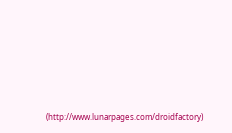(http://www.lunarpages.com/droidfactory)